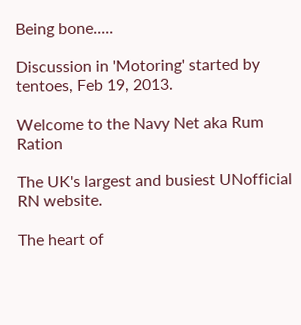Being bone.....

Discussion in 'Motoring' started by tentoes, Feb 19, 2013.

Welcome to the Navy Net aka Rum Ration

The UK's largest and busiest UNofficial RN website.

The heart of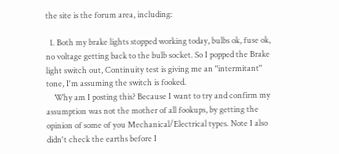the site is the forum area, including:

  1. Both my brake lights stopped working today, bulbs ok, fuse ok, no voltage getting back to the bulb socket. So I popped the Brake light switch out, Continuity test is giving me an "intermitant" tone, I'm assuming the switch is fooked.
    Why am I posting this? Because I want to try and confirm my assumption was not the mother of all fookups, by getting the opinion of some of you Mechanical/Electrical types. Note I also didn't check the earths before I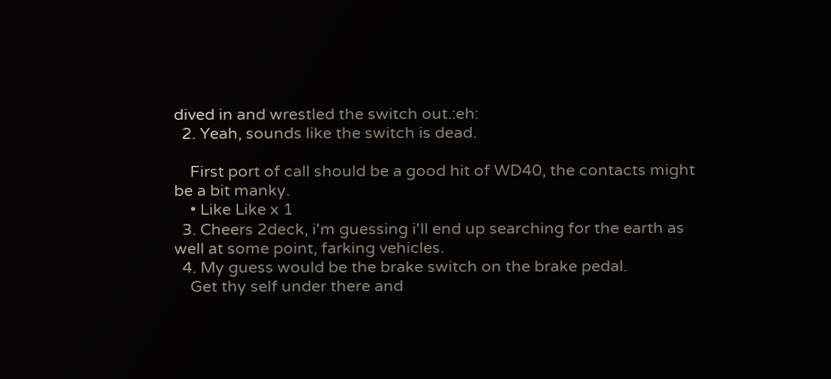dived in and wrestled the switch out.:eh:
  2. Yeah, sounds like the switch is dead.

    First port of call should be a good hit of WD40, the contacts might be a bit manky.
    • Like Like x 1
  3. Cheers 2deck, i'm guessing i'll end up searching for the earth as well at some point, farking vehicles.
  4. My guess would be the brake switch on the brake pedal.
    Get thy self under there and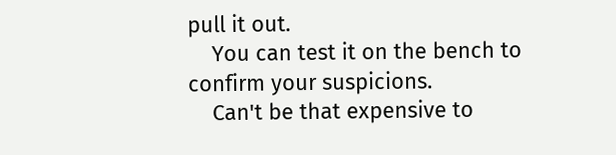pull it out.
    You can test it on the bench to confirm your suspicions.
    Can't be that expensive to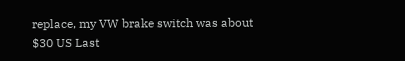replace, my VW brake switch was about $30 US Last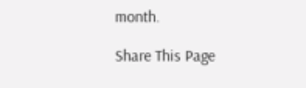month.

Share This Page